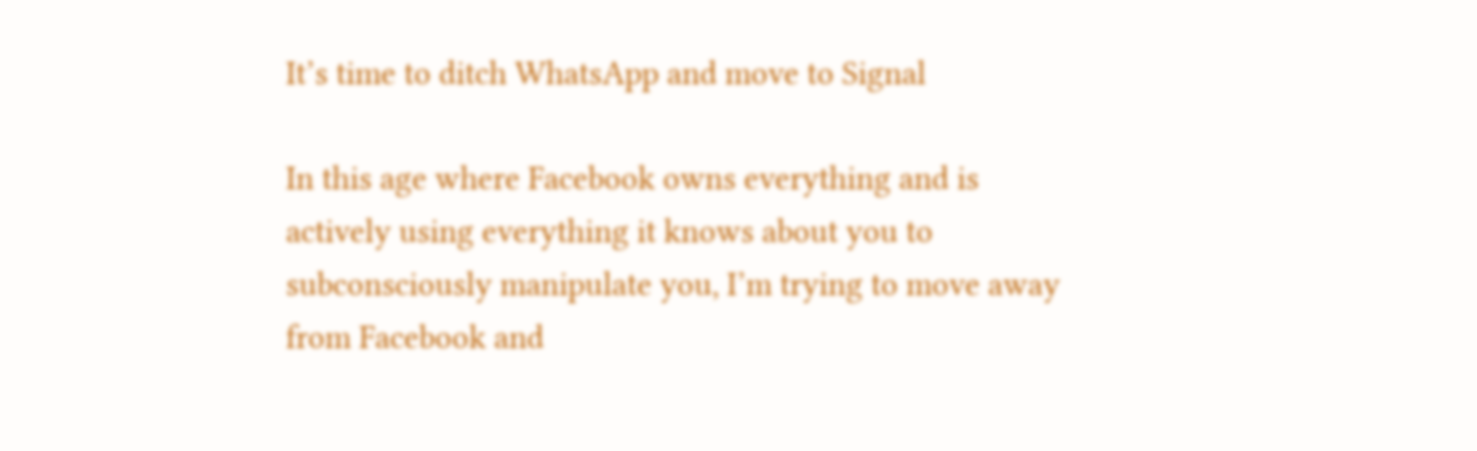It’s time to ditch WhatsApp and move to Signal

In this age where Facebook owns everything and is actively using everything it knows about you to subconsciously manipulate you, I’m trying to move away from Facebook and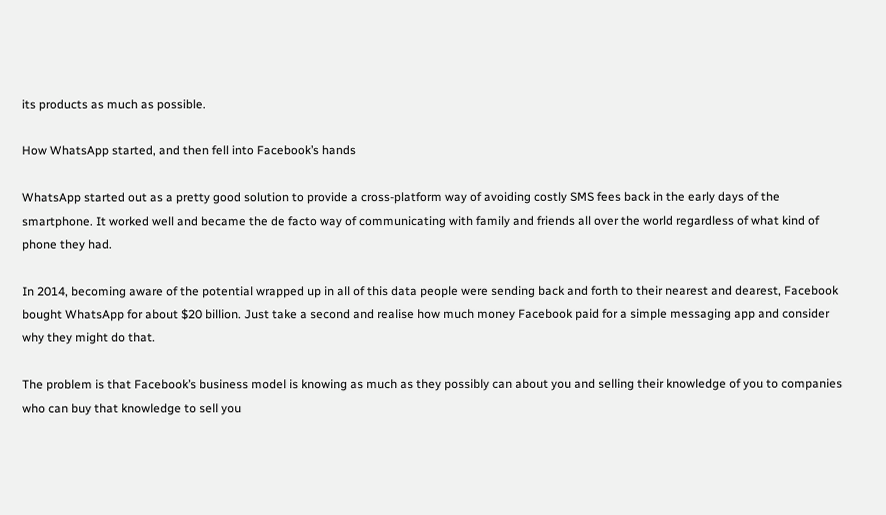its products as much as possible.

How WhatsApp started, and then fell into Facebook’s hands

WhatsApp started out as a pretty good solution to provide a cross-platform way of avoiding costly SMS fees back in the early days of the smartphone. It worked well and became the de facto way of communicating with family and friends all over the world regardless of what kind of phone they had.

In 2014, becoming aware of the potential wrapped up in all of this data people were sending back and forth to their nearest and dearest, Facebook bought WhatsApp for about $20 billion. Just take a second and realise how much money Facebook paid for a simple messaging app and consider why they might do that.

The problem is that Facebook’s business model is knowing as much as they possibly can about you and selling their knowledge of you to companies who can buy that knowledge to sell you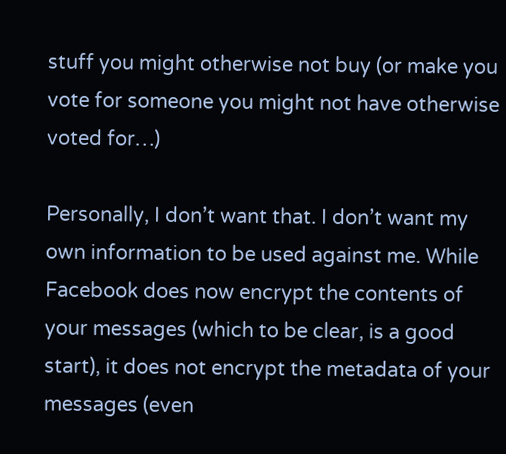stuff you might otherwise not buy (or make you vote for someone you might not have otherwise voted for…)

Personally, I don’t want that. I don’t want my own information to be used against me. While Facebook does now encrypt the contents of your messages (which to be clear, is a good start), it does not encrypt the metadata of your messages (even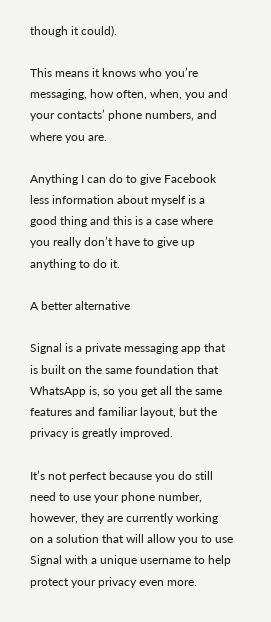though it could).

This means it knows who you’re messaging, how often, when, you and your contacts’ phone numbers, and where you are.

Anything I can do to give Facebook less information about myself is a good thing and this is a case where you really don’t have to give up anything to do it.

A better alternative

Signal is a private messaging app that is built on the same foundation that WhatsApp is, so you get all the same features and familiar layout, but the privacy is greatly improved.

It’s not perfect because you do still need to use your phone number, however, they are currently working on a solution that will allow you to use Signal with a unique username to help protect your privacy even more.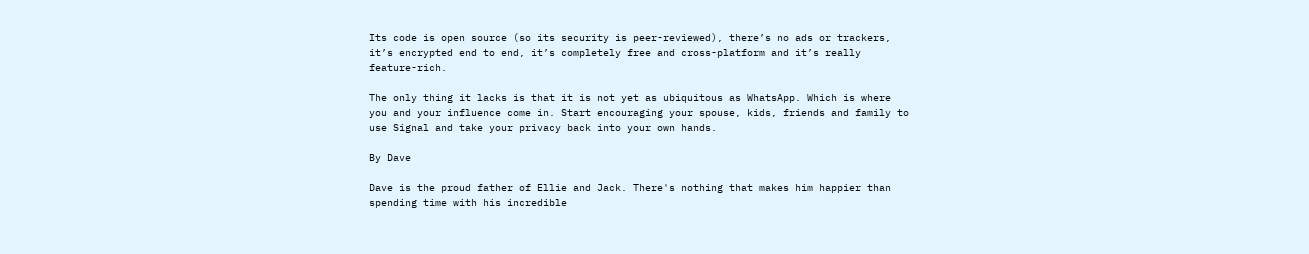Its code is open source (so its security is peer-reviewed), there’s no ads or trackers, it’s encrypted end to end, it’s completely free and cross-platform and it’s really feature-rich.

The only thing it lacks is that it is not yet as ubiquitous as WhatsApp. Which is where you and your influence come in. Start encouraging your spouse, kids, friends and family to use Signal and take your privacy back into your own hands.

By Dave

Dave is the proud father of Ellie and Jack. There's nothing that makes him happier than spending time with his incredible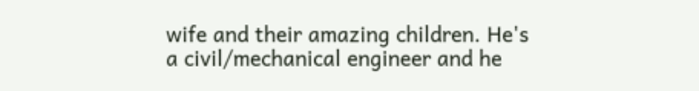wife and their amazing children. He's a civil/mechanical engineer and he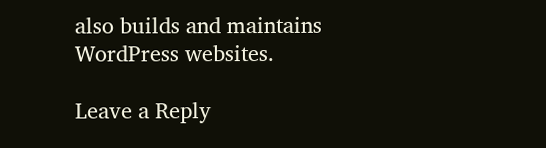also builds and maintains WordPress websites.

Leave a Reply